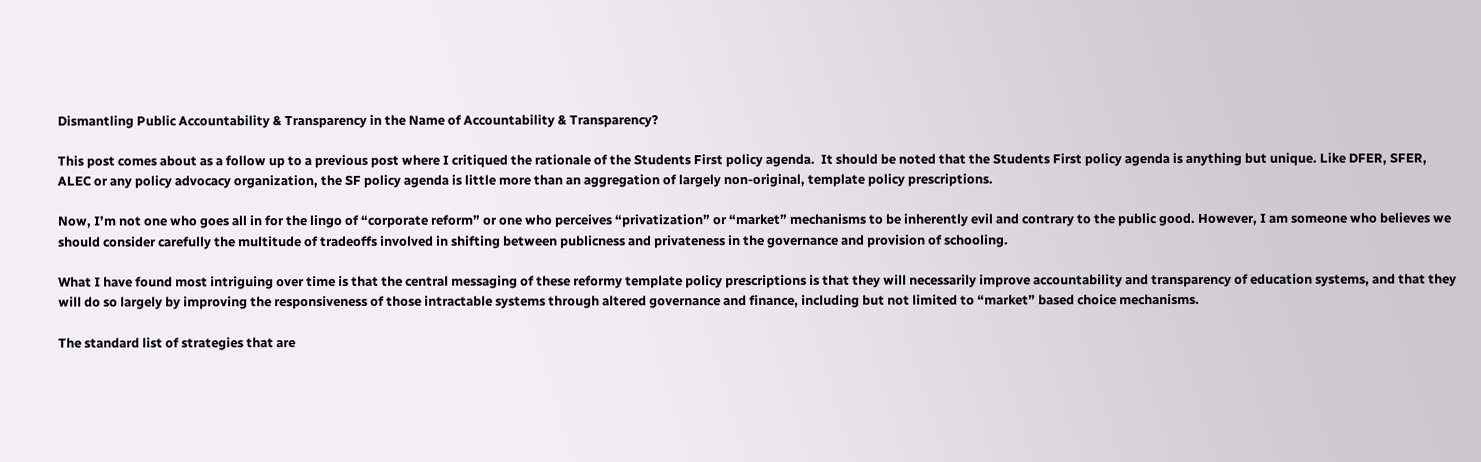Dismantling Public Accountability & Transparency in the Name of Accountability & Transparency?

This post comes about as a follow up to a previous post where I critiqued the rationale of the Students First policy agenda.  It should be noted that the Students First policy agenda is anything but unique. Like DFER, SFER, ALEC or any policy advocacy organization, the SF policy agenda is little more than an aggregation of largely non-original, template policy prescriptions.

Now, I’m not one who goes all in for the lingo of “corporate reform” or one who perceives “privatization” or “market” mechanisms to be inherently evil and contrary to the public good. However, I am someone who believes we should consider carefully the multitude of tradeoffs involved in shifting between publicness and privateness in the governance and provision of schooling.

What I have found most intriguing over time is that the central messaging of these reformy template policy prescriptions is that they will necessarily improve accountability and transparency of education systems, and that they will do so largely by improving the responsiveness of those intractable systems through altered governance and finance, including but not limited to “market” based choice mechanisms.

The standard list of strategies that are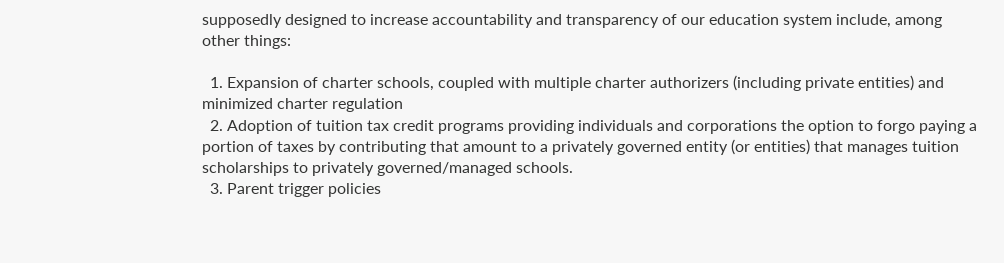supposedly designed to increase accountability and transparency of our education system include, among other things:

  1. Expansion of charter schools, coupled with multiple charter authorizers (including private entities) and minimized charter regulation
  2. Adoption of tuition tax credit programs providing individuals and corporations the option to forgo paying a portion of taxes by contributing that amount to a privately governed entity (or entities) that manages tuition scholarships to privately governed/managed schools.
  3. Parent trigger policies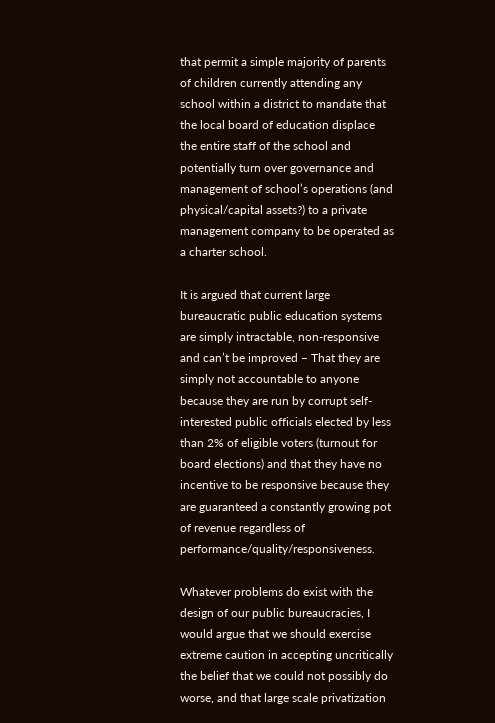that permit a simple majority of parents of children currently attending any school within a district to mandate that the local board of education displace the entire staff of the school and potentially turn over governance and management of school’s operations (and physical/capital assets?) to a private management company to be operated as a charter school.

It is argued that current large bureaucratic public education systems are simply intractable, non-responsive and can’t be improved – That they are simply not accountable to anyone because they are run by corrupt self-interested public officials elected by less than 2% of eligible voters (turnout for board elections) and that they have no incentive to be responsive because they are guaranteed a constantly growing pot of revenue regardless of performance/quality/responsiveness.

Whatever problems do exist with the design of our public bureaucracies, I would argue that we should exercise extreme caution in accepting uncritically the belief that we could not possibly do worse, and that large scale privatization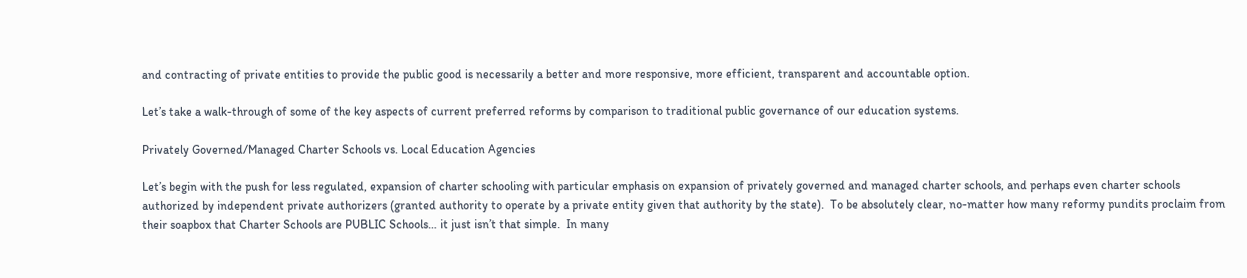and contracting of private entities to provide the public good is necessarily a better and more responsive, more efficient, transparent and accountable option.

Let’s take a walk-through of some of the key aspects of current preferred reforms by comparison to traditional public governance of our education systems.

Privately Governed/Managed Charter Schools vs. Local Education Agencies

Let’s begin with the push for less regulated, expansion of charter schooling with particular emphasis on expansion of privately governed and managed charter schools, and perhaps even charter schools authorized by independent private authorizers (granted authority to operate by a private entity given that authority by the state).  To be absolutely clear, no-matter how many reformy pundits proclaim from their soapbox that Charter Schools are PUBLIC Schools… it just isn’t that simple.  In many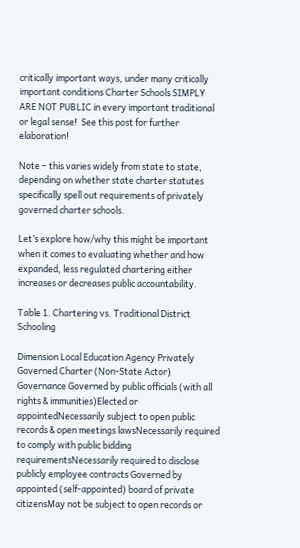critically important ways, under many critically important conditions Charter Schools SIMPLY ARE NOT PUBLIC in every important traditional or legal sense!  See this post for further elaboration!

Note – this varies widely from state to state, depending on whether state charter statutes specifically spell out requirements of privately governed charter schools.

Let’s explore how/why this might be important when it comes to evaluating whether and how expanded, less regulated chartering either increases or decreases public accountability.

Table 1. Chartering vs. Traditional District Schooling

Dimension Local Education Agency Privately Governed Charter (Non-State Actor)
Governance Governed by public officials (with all rights & immunities)Elected or appointedNecessarily subject to open public records & open meetings lawsNecessarily required to comply with public bidding requirementsNecessarily required to disclose publicly employee contracts Governed by appointed (self-appointed) board of private citizensMay not be subject to open records or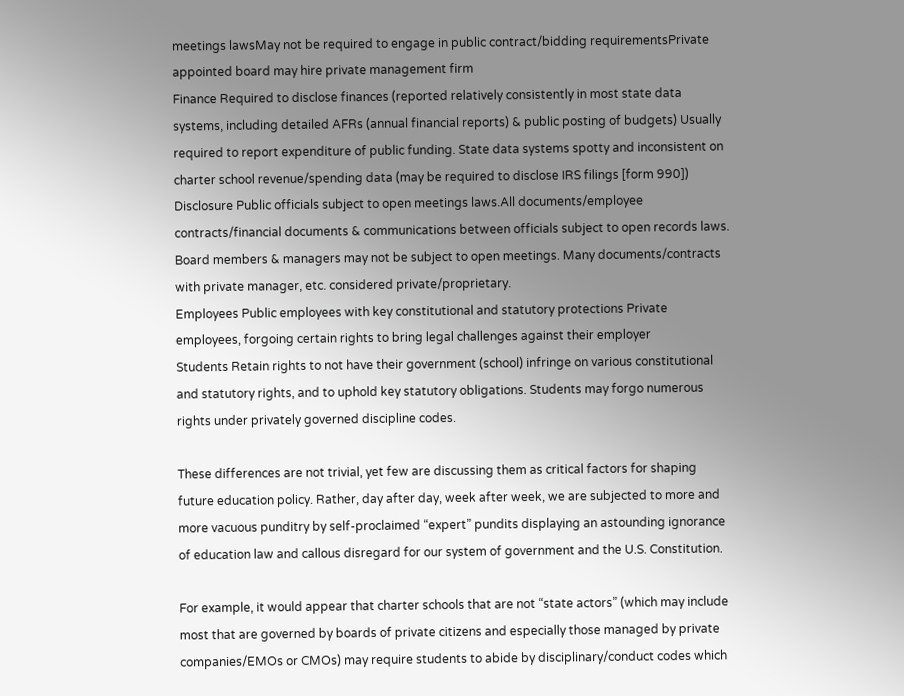meetings lawsMay not be required to engage in public contract/bidding requirementsPrivate appointed board may hire private management firm
Finance Required to disclose finances (reported relatively consistently in most state data systems, including detailed AFRs (annual financial reports) & public posting of budgets) Usually required to report expenditure of public funding. State data systems spotty and inconsistent on charter school revenue/spending data (may be required to disclose IRS filings [form 990])
Disclosure Public officials subject to open meetings laws.All documents/employee contracts/financial documents & communications between officials subject to open records laws. Board members & managers may not be subject to open meetings. Many documents/contracts with private manager, etc. considered private/proprietary.
Employees Public employees with key constitutional and statutory protections Private employees, forgoing certain rights to bring legal challenges against their employer
Students Retain rights to not have their government (school) infringe on various constitutional and statutory rights, and to uphold key statutory obligations. Students may forgo numerous rights under privately governed discipline codes.

These differences are not trivial, yet few are discussing them as critical factors for shaping future education policy. Rather, day after day, week after week, we are subjected to more and more vacuous punditry by self-proclaimed “expert” pundits displaying an astounding ignorance of education law and callous disregard for our system of government and the U.S. Constitution.

For example, it would appear that charter schools that are not “state actors” (which may include most that are governed by boards of private citizens and especially those managed by private companies/EMOs or CMOs) may require students to abide by disciplinary/conduct codes which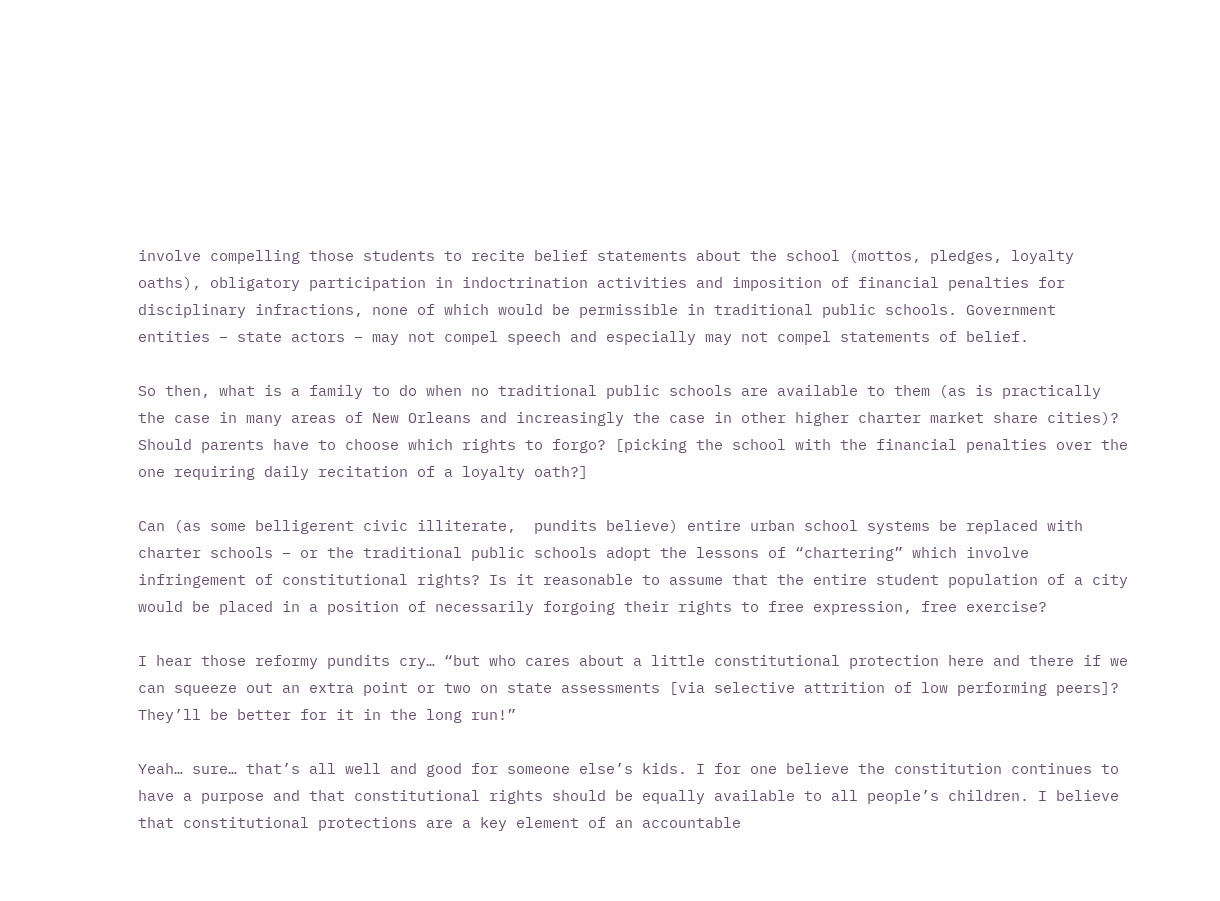involve compelling those students to recite belief statements about the school (mottos, pledges, loyalty oaths), obligatory participation in indoctrination activities and imposition of financial penalties for disciplinary infractions, none of which would be permissible in traditional public schools. Government entities – state actors – may not compel speech and especially may not compel statements of belief.

So then, what is a family to do when no traditional public schools are available to them (as is practically the case in many areas of New Orleans and increasingly the case in other higher charter market share cities)? Should parents have to choose which rights to forgo? [picking the school with the financial penalties over the one requiring daily recitation of a loyalty oath?]

Can (as some belligerent civic illiterate,  pundits believe) entire urban school systems be replaced with charter schools – or the traditional public schools adopt the lessons of “chartering” which involve infringement of constitutional rights? Is it reasonable to assume that the entire student population of a city would be placed in a position of necessarily forgoing their rights to free expression, free exercise?

I hear those reformy pundits cry… “but who cares about a little constitutional protection here and there if we can squeeze out an extra point or two on state assessments [via selective attrition of low performing peers]? They’ll be better for it in the long run!”

Yeah… sure… that’s all well and good for someone else’s kids. I for one believe the constitution continues to have a purpose and that constitutional rights should be equally available to all people’s children. I believe that constitutional protections are a key element of an accountable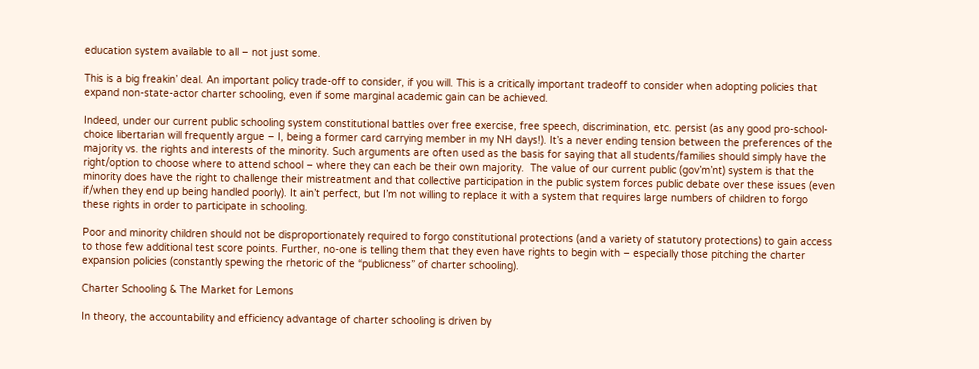education system available to all – not just some.

This is a big freakin’ deal. An important policy trade-off to consider, if you will. This is a critically important tradeoff to consider when adopting policies that expand non-state-actor charter schooling, even if some marginal academic gain can be achieved.

Indeed, under our current public schooling system constitutional battles over free exercise, free speech, discrimination, etc. persist (as any good pro-school-choice libertarian will frequently argue – I, being a former card carrying member in my NH days!). It’s a never ending tension between the preferences of the majority vs. the rights and interests of the minority. Such arguments are often used as the basis for saying that all students/families should simply have the right/option to choose where to attend school – where they can each be their own majority.  The value of our current public (gov’m’nt) system is that the minority does have the right to challenge their mistreatment and that collective participation in the public system forces public debate over these issues (even if/when they end up being handled poorly). It ain’t perfect, but I’m not willing to replace it with a system that requires large numbers of children to forgo these rights in order to participate in schooling.

Poor and minority children should not be disproportionately required to forgo constitutional protections (and a variety of statutory protections) to gain access to those few additional test score points. Further, no-one is telling them that they even have rights to begin with – especially those pitching the charter expansion policies (constantly spewing the rhetoric of the “publicness” of charter schooling).

Charter Schooling & The Market for Lemons

In theory, the accountability and efficiency advantage of charter schooling is driven by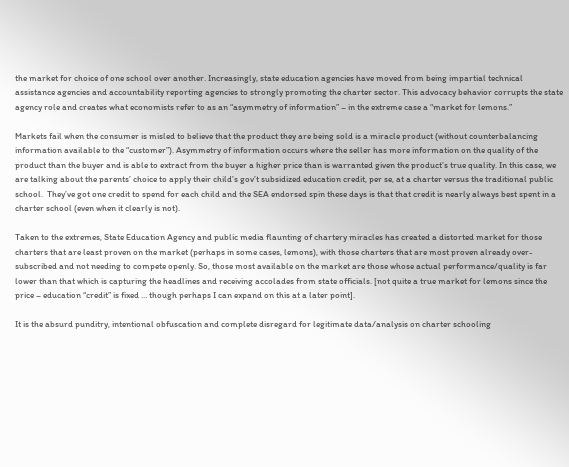the market for choice of one school over another. Increasingly, state education agencies have moved from being impartial technical assistance agencies and accountability reporting agencies to strongly promoting the charter sector. This advocacy behavior corrupts the state agency role and creates what economists refer to as an “asymmetry of information” – in the extreme case a “market for lemons.”

Markets fail when the consumer is misled to believe that the product they are being sold is a miracle product (without counterbalancing information available to the “customer”). Asymmetry of information occurs where the seller has more information on the quality of the product than the buyer and is able to extract from the buyer a higher price than is warranted given the product’s true quality. In this case, we are talking about the parents’ choice to apply their child’s gov’t subsidized education credit, per se, at a charter versus the traditional public school.  They’ve got one credit to spend for each child and the SEA endorsed spin these days is that that credit is nearly always best spent in a charter school (even when it clearly is not).

Taken to the extremes, State Education Agency and public media flaunting of chartery miracles has created a distorted market for those charters that are least proven on the market (perhaps in some cases, lemons), with those charters that are most proven already over-subscribed and not needing to compete openly. So, those most available on the market are those whose actual performance/quality is far lower than that which is capturing the headlines and receiving accolades from state officials. [not quite a true market for lemons since the price – education “credit” is fixed … though perhaps I can expand on this at a later point].

It is the absurd punditry, intentional obfuscation and complete disregard for legitimate data/analysis on charter schooling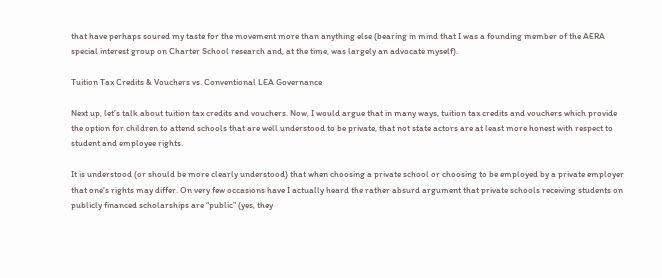that have perhaps soured my taste for the movement more than anything else (bearing in mind that I was a founding member of the AERA special interest group on Charter School research and, at the time, was largely an advocate myself).

Tuition Tax Credits & Vouchers vs. Conventional LEA Governance

Next up, let’s talk about tuition tax credits and vouchers. Now, I would argue that in many ways, tuition tax credits and vouchers which provide the option for children to attend schools that are well understood to be private, that not state actors are at least more honest with respect to student and employee rights.

It is understood (or should be more clearly understood) that when choosing a private school or choosing to be employed by a private employer that one’s rights may differ. On very few occasions have I actually heard the rather absurd argument that private schools receiving students on publicly financed scholarships are “public” (yes, they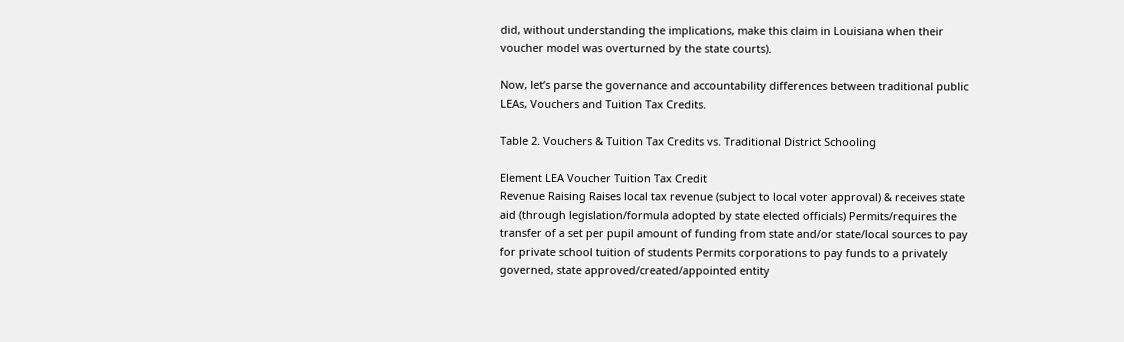did, without understanding the implications, make this claim in Louisiana when their voucher model was overturned by the state courts).

Now, let’s parse the governance and accountability differences between traditional public LEAs, Vouchers and Tuition Tax Credits.

Table 2. Vouchers & Tuition Tax Credits vs. Traditional District Schooling

Element LEA Voucher Tuition Tax Credit
Revenue Raising Raises local tax revenue (subject to local voter approval) & receives state aid (through legislation/formula adopted by state elected officials) Permits/requires the transfer of a set per pupil amount of funding from state and/or state/local sources to pay for private school tuition of students Permits corporations to pay funds to a privately governed, state approved/created/appointed entity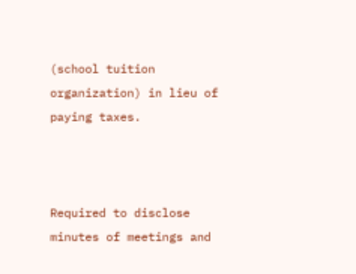(school tuition organization) in lieu of paying taxes.



Required to disclose minutes of meetings and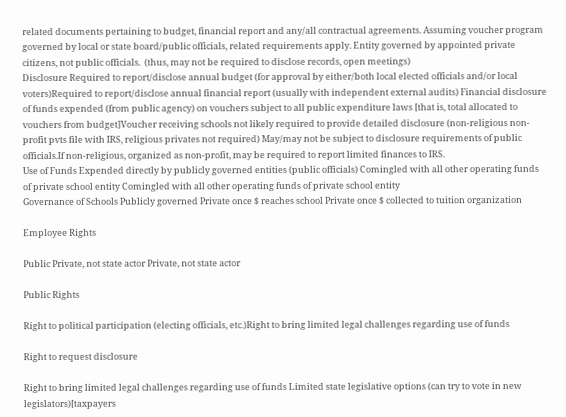related documents pertaining to budget, financial report and any/all contractual agreements. Assuming voucher program governed by local or state board/public officials, related requirements apply. Entity governed by appointed private citizens, not public officials.  (thus, may not be required to disclose records, open meetings)
Disclosure Required to report/disclose annual budget (for approval by either/both local elected officials and/or local voters)Required to report/disclose annual financial report (usually with independent external audits) Financial disclosure of funds expended (from public agency) on vouchers subject to all public expenditure laws [that is, total allocated to vouchers from budget]Voucher receiving schools not likely required to provide detailed disclosure (non-religious non-profit pvts file with IRS, religious privates not required) May/may not be subject to disclosure requirements of public officials.If non-religious, organized as non-profit, may be required to report limited finances to IRS.
Use of Funds Expended directly by publicly governed entities (public officials) Comingled with all other operating funds of private school entity Comingled with all other operating funds of private school entity
Governance of Schools Publicly governed Private once $ reaches school Private once $ collected to tuition organization

Employee Rights

Public Private, not state actor Private, not state actor

Public Rights

Right to political participation (electing officials, etc.)Right to bring limited legal challenges regarding use of funds

Right to request disclosure

Right to bring limited legal challenges regarding use of funds Limited state legislative options (can try to vote in new legislators)[taxpayers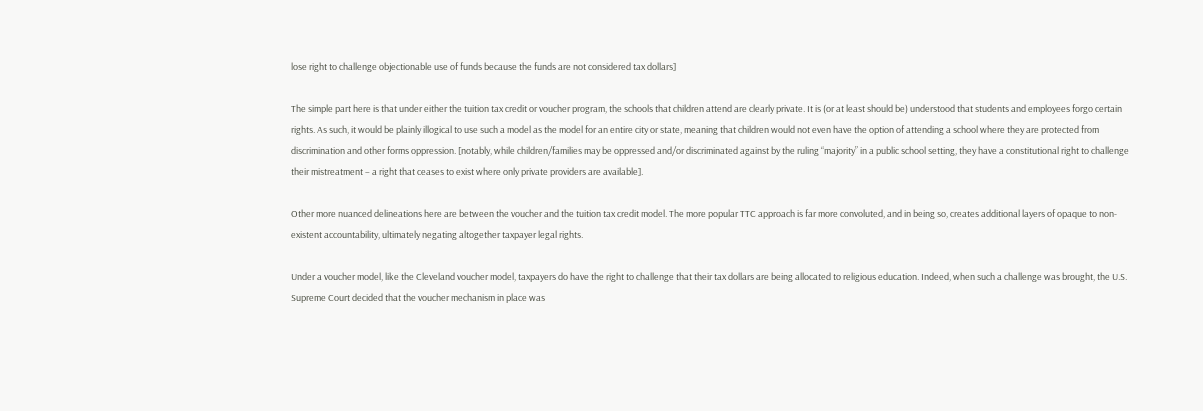lose right to challenge objectionable use of funds because the funds are not considered tax dollars]

The simple part here is that under either the tuition tax credit or voucher program, the schools that children attend are clearly private. It is (or at least should be) understood that students and employees forgo certain rights. As such, it would be plainly illogical to use such a model as the model for an entire city or state, meaning that children would not even have the option of attending a school where they are protected from discrimination and other forms oppression. [notably, while children/families may be oppressed and/or discriminated against by the ruling “majority” in a public school setting, they have a constitutional right to challenge their mistreatment – a right that ceases to exist where only private providers are available].

Other more nuanced delineations here are between the voucher and the tuition tax credit model. The more popular TTC approach is far more convoluted, and in being so, creates additional layers of opaque to non-existent accountability, ultimately negating altogether taxpayer legal rights.

Under a voucher model, like the Cleveland voucher model, taxpayers do have the right to challenge that their tax dollars are being allocated to religious education. Indeed, when such a challenge was brought, the U.S. Supreme Court decided that the voucher mechanism in place was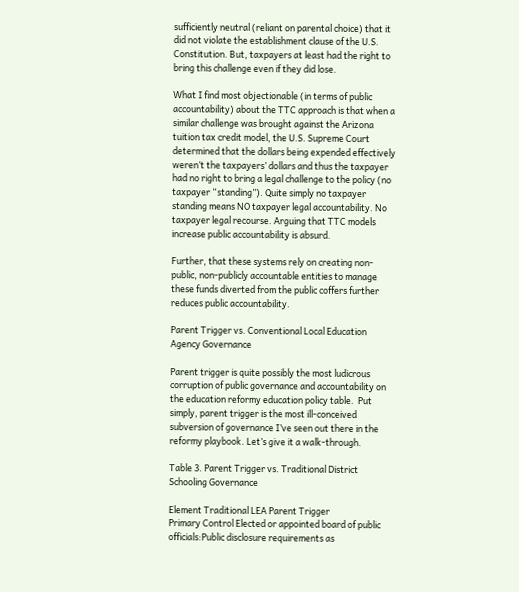sufficiently neutral (reliant on parental choice) that it did not violate the establishment clause of the U.S. Constitution. But, taxpayers at least had the right to bring this challenge even if they did lose.

What I find most objectionable (in terms of public accountability) about the TTC approach is that when a similar challenge was brought against the Arizona tuition tax credit model, the U.S. Supreme Court determined that the dollars being expended effectively weren’t the taxpayers’ dollars and thus the taxpayer had no right to bring a legal challenge to the policy (no taxpayer “standing”). Quite simply no taxpayer standing means NO taxpayer legal accountability. No taxpayer legal recourse. Arguing that TTC models increase public accountability is absurd.

Further, that these systems rely on creating non-public, non-publicly accountable entities to manage these funds diverted from the public coffers further reduces public accountability.

Parent Trigger vs. Conventional Local Education Agency Governance

Parent trigger is quite possibly the most ludicrous corruption of public governance and accountability on the education reformy education policy table.  Put simply, parent trigger is the most ill-conceived subversion of governance I’ve seen out there in the reformy playbook. Let’s give it a walk-through.

Table 3. Parent Trigger vs. Traditional District Schooling Governance

Element Traditional LEA Parent Trigger
Primary Control Elected or appointed board of public officials:Public disclosure requirements as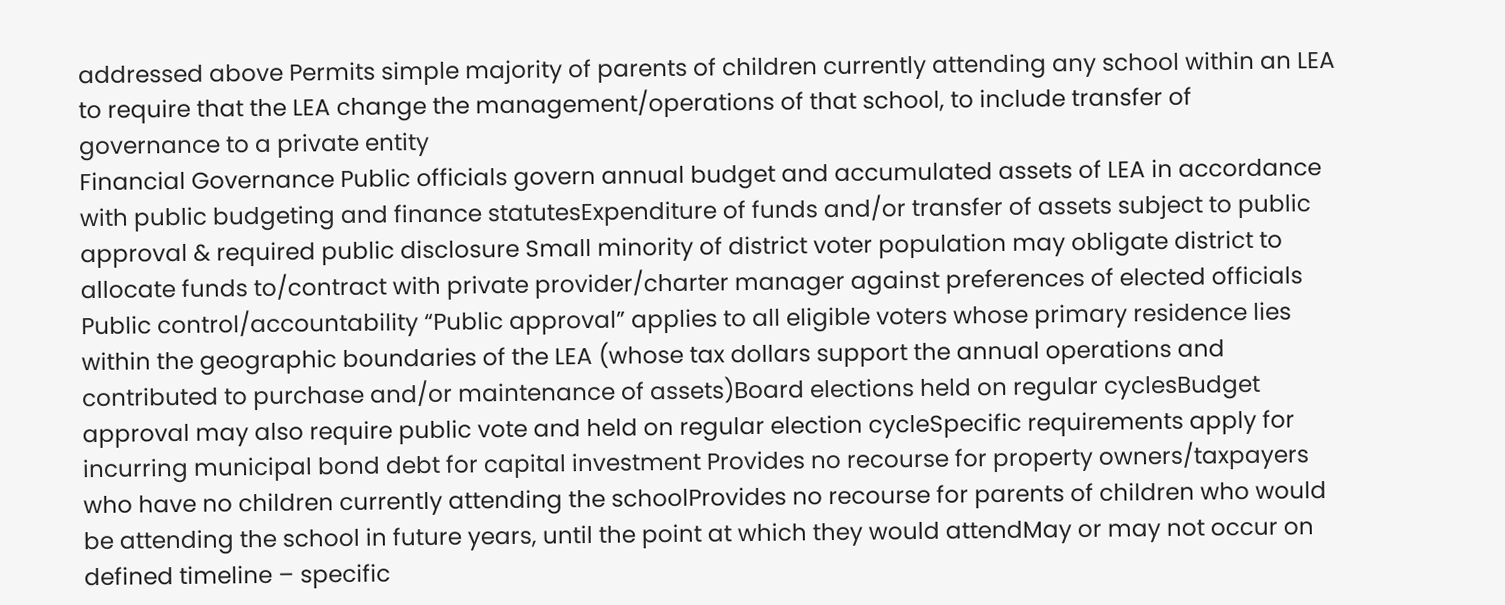addressed above Permits simple majority of parents of children currently attending any school within an LEA to require that the LEA change the management/operations of that school, to include transfer of governance to a private entity
Financial Governance Public officials govern annual budget and accumulated assets of LEA in accordance with public budgeting and finance statutesExpenditure of funds and/or transfer of assets subject to public approval & required public disclosure Small minority of district voter population may obligate district to allocate funds to/contract with private provider/charter manager against preferences of elected officials
Public control/accountability “Public approval” applies to all eligible voters whose primary residence lies within the geographic boundaries of the LEA (whose tax dollars support the annual operations and contributed to purchase and/or maintenance of assets)Board elections held on regular cyclesBudget approval may also require public vote and held on regular election cycleSpecific requirements apply for incurring municipal bond debt for capital investment Provides no recourse for property owners/taxpayers who have no children currently attending the schoolProvides no recourse for parents of children who would be attending the school in future years, until the point at which they would attendMay or may not occur on defined timeline – specific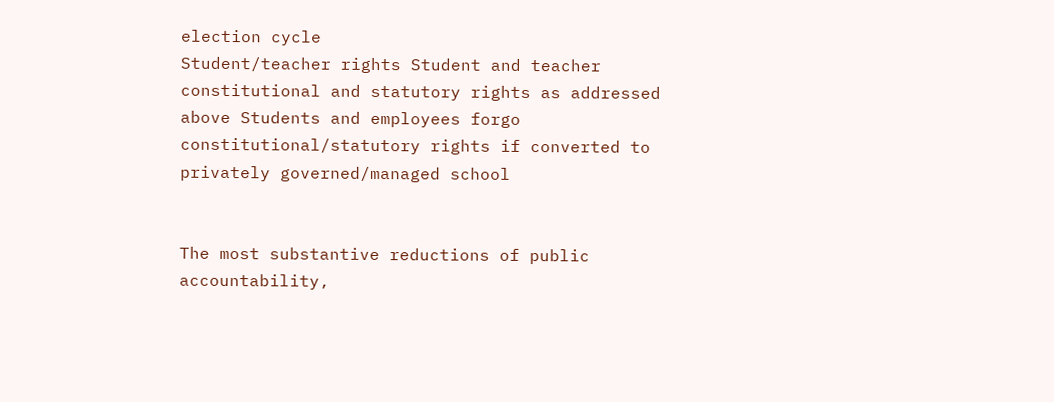election cycle
Student/teacher rights Student and teacher constitutional and statutory rights as addressed above Students and employees forgo constitutional/statutory rights if converted to privately governed/managed school


The most substantive reductions of public accountability,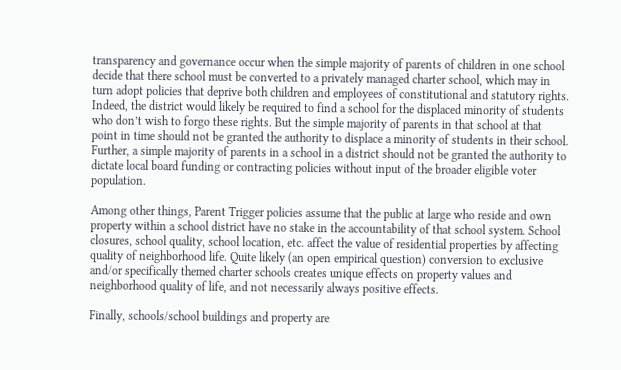transparency and governance occur when the simple majority of parents of children in one school decide that there school must be converted to a privately managed charter school, which may in turn adopt policies that deprive both children and employees of constitutional and statutory rights. Indeed, the district would likely be required to find a school for the displaced minority of students who don’t wish to forgo these rights. But the simple majority of parents in that school at that point in time should not be granted the authority to displace a minority of students in their school. Further, a simple majority of parents in a school in a district should not be granted the authority to dictate local board funding or contracting policies without input of the broader eligible voter population.

Among other things, Parent Trigger policies assume that the public at large who reside and own property within a school district have no stake in the accountability of that school system. School closures, school quality, school location, etc. affect the value of residential properties by affecting quality of neighborhood life. Quite likely (an open empirical question) conversion to exclusive and/or specifically themed charter schools creates unique effects on property values and neighborhood quality of life, and not necessarily always positive effects.

Finally, schools/school buildings and property are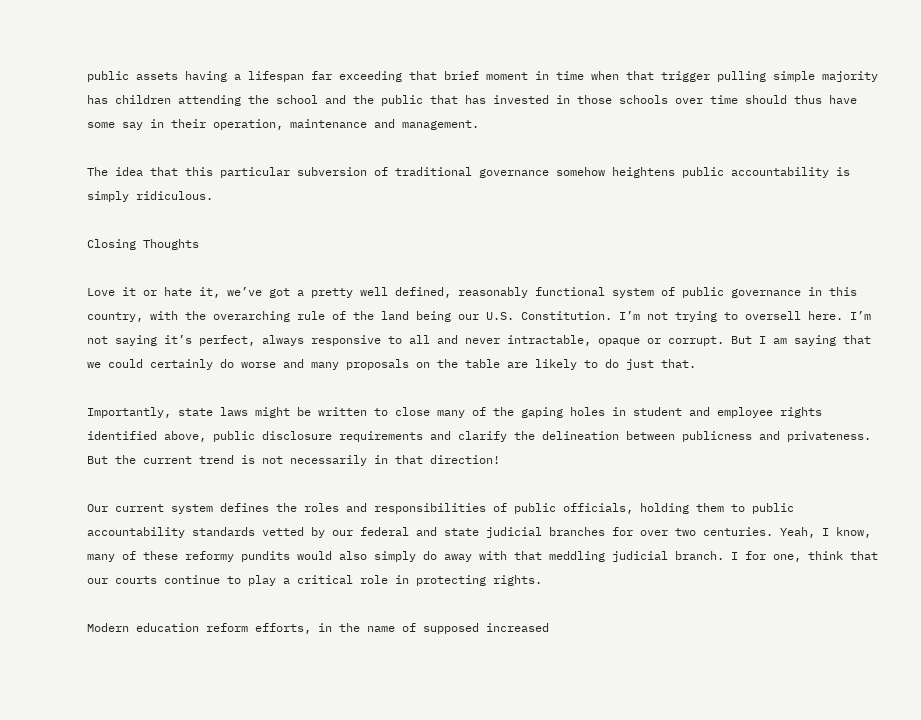public assets having a lifespan far exceeding that brief moment in time when that trigger pulling simple majority has children attending the school and the public that has invested in those schools over time should thus have some say in their operation, maintenance and management.

The idea that this particular subversion of traditional governance somehow heightens public accountability is simply ridiculous.

Closing Thoughts

Love it or hate it, we’ve got a pretty well defined, reasonably functional system of public governance in this country, with the overarching rule of the land being our U.S. Constitution. I’m not trying to oversell here. I’m not saying it’s perfect, always responsive to all and never intractable, opaque or corrupt. But I am saying that we could certainly do worse and many proposals on the table are likely to do just that.

Importantly, state laws might be written to close many of the gaping holes in student and employee rights identified above, public disclosure requirements and clarify the delineation between publicness and privateness. But the current trend is not necessarily in that direction!

Our current system defines the roles and responsibilities of public officials, holding them to public accountability standards vetted by our federal and state judicial branches for over two centuries. Yeah, I know, many of these reformy pundits would also simply do away with that meddling judicial branch. I for one, think that our courts continue to play a critical role in protecting rights.

Modern education reform efforts, in the name of supposed increased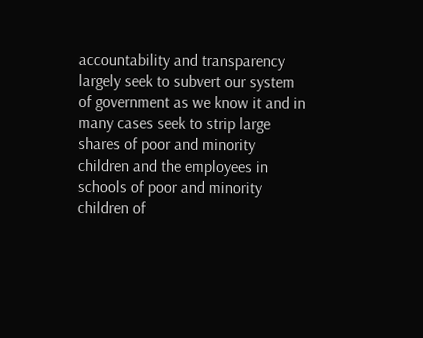accountability and transparency largely seek to subvert our system of government as we know it and in many cases seek to strip large shares of poor and minority children and the employees in schools of poor and minority children of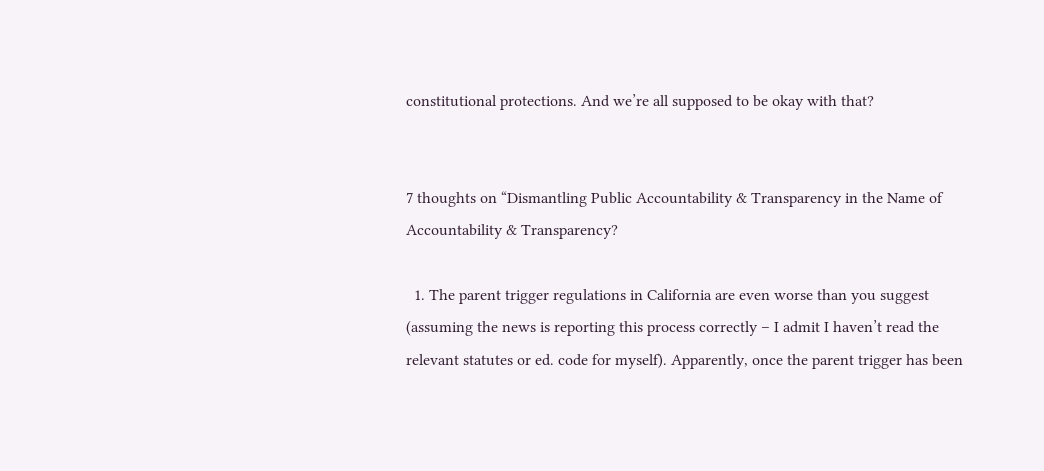constitutional protections. And we’re all supposed to be okay with that?


7 thoughts on “Dismantling Public Accountability & Transparency in the Name of Accountability & Transparency?

  1. The parent trigger regulations in California are even worse than you suggest (assuming the news is reporting this process correctly – I admit I haven’t read the relevant statutes or ed. code for myself). Apparently, once the parent trigger has been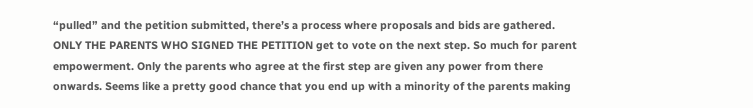“pulled” and the petition submitted, there’s a process where proposals and bids are gathered. ONLY THE PARENTS WHO SIGNED THE PETITION get to vote on the next step. So much for parent empowerment. Only the parents who agree at the first step are given any power from there onwards. Seems like a pretty good chance that you end up with a minority of the parents making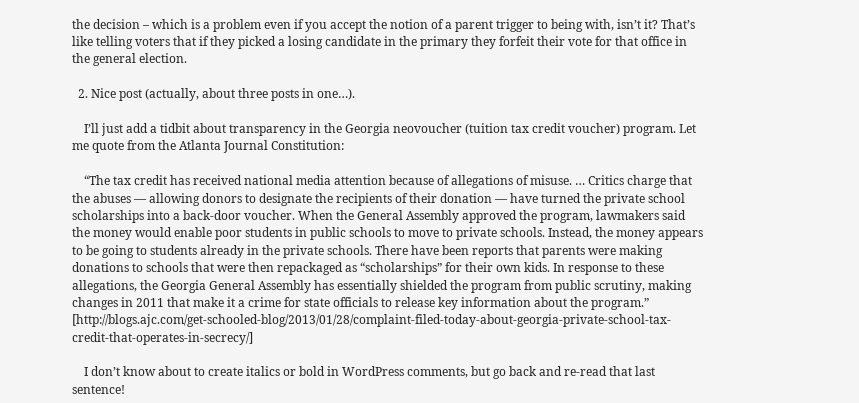the decision – which is a problem even if you accept the notion of a parent trigger to being with, isn’t it? That’s like telling voters that if they picked a losing candidate in the primary they forfeit their vote for that office in the general election.

  2. Nice post (actually, about three posts in one…).

    I’ll just add a tidbit about transparency in the Georgia neovoucher (tuition tax credit voucher) program. Let me quote from the Atlanta Journal Constitution:

    “The tax credit has received national media attention because of allegations of misuse. … Critics charge that the abuses — allowing donors to designate the recipients of their donation — have turned the private school scholarships into a back-door voucher. When the General Assembly approved the program, lawmakers said the money would enable poor students in public schools to move to private schools. Instead, the money appears to be going to students already in the private schools. There have been reports that parents were making donations to schools that were then repackaged as “scholarships” for their own kids. In response to these allegations, the Georgia General Assembly has essentially shielded the program from public scrutiny, making changes in 2011 that make it a crime for state officials to release key information about the program.” [http://blogs.ajc.com/get-schooled-blog/2013/01/28/complaint-filed-today-about-georgia-private-school-tax-credit-that-operates-in-secrecy/]

    I don’t know about to create italics or bold in WordPress comments, but go back and re-read that last sentence!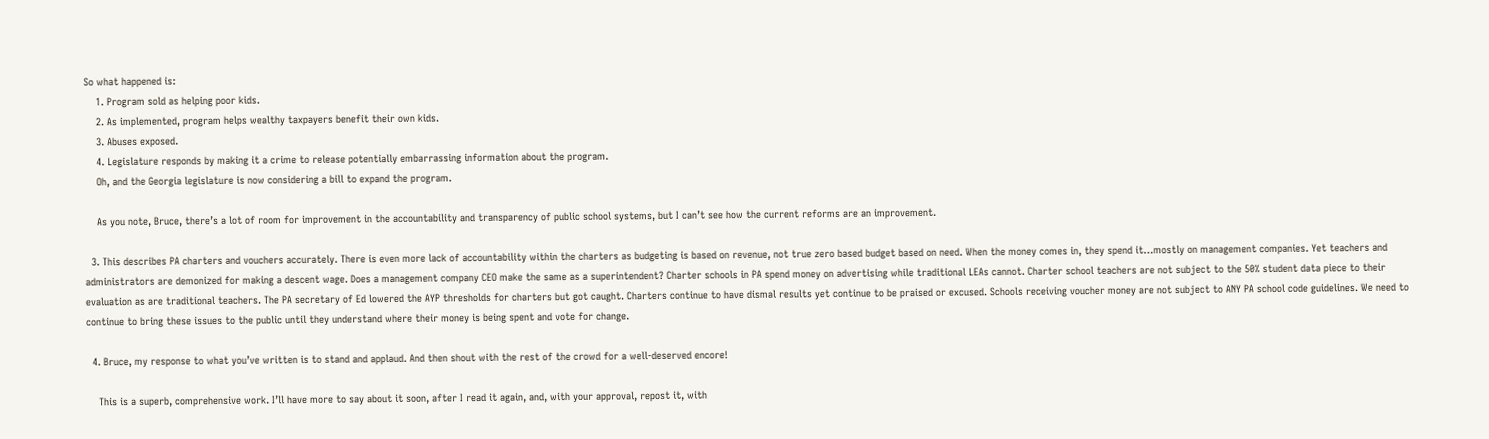So what happened is:
    1. Program sold as helping poor kids.
    2. As implemented, program helps wealthy taxpayers benefit their own kids.
    3. Abuses exposed.
    4. Legislature responds by making it a crime to release potentially embarrassing information about the program.
    Oh, and the Georgia legislature is now considering a bill to expand the program.

    As you note, Bruce, there’s a lot of room for improvement in the accountability and transparency of public school systems, but I can’t see how the current reforms are an improvement.

  3. This describes PA charters and vouchers accurately. There is even more lack of accountability within the charters as budgeting is based on revenue, not true zero based budget based on need. When the money comes in, they spend it…mostly on management companies. Yet teachers and administrators are demonized for making a descent wage. Does a management company CEO make the same as a superintendent? Charter schools in PA spend money on advertising while traditional LEAs cannot. Charter school teachers are not subject to the 50% student data piece to their evaluation as are traditional teachers. The PA secretary of Ed lowered the AYP thresholds for charters but got caught. Charters continue to have dismal results yet continue to be praised or excused. Schools receiving voucher money are not subject to ANY PA school code guidelines. We need to continue to bring these issues to the public until they understand where their money is being spent and vote for change.

  4. Bruce, my response to what you’ve written is to stand and applaud. And then shout with the rest of the crowd for a well-deserved encore!

    This is a superb, comprehensive work. I’ll have more to say about it soon, after I read it again, and, with your approval, repost it, with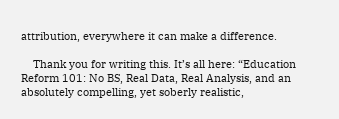attribution, everywhere it can make a difference.

    Thank you for writing this. It’s all here: “Education Reform 101: No BS, Real Data, Real Analysis, and an absolutely compelling, yet soberly realistic,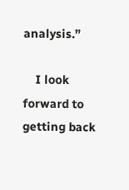analysis.”

    I look forward to getting back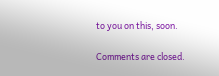to you on this, soon.

Comments are closed.